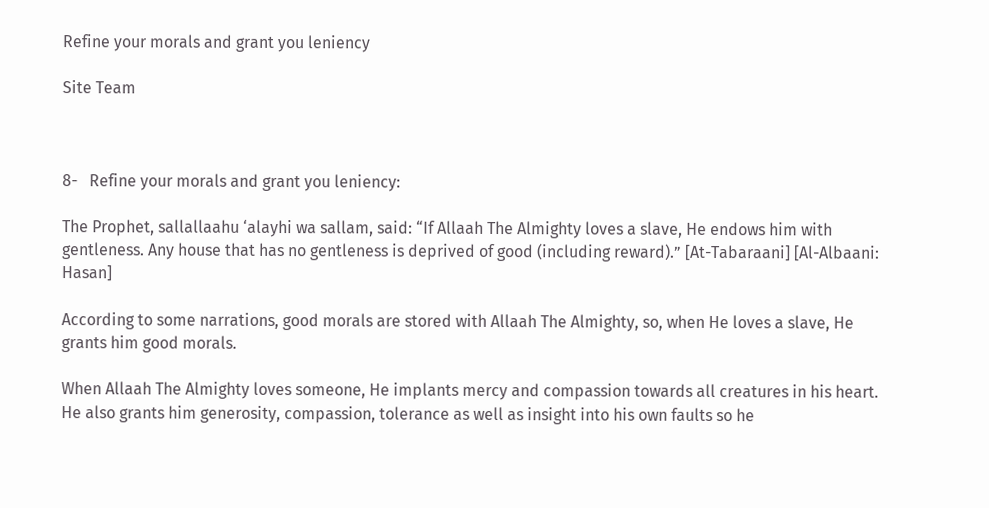Refine your morals and grant you leniency

Site Team



8-   Refine your morals and grant you leniency:

The Prophet, sallallaahu ‘alayhi wa sallam, said: “If Allaah The Almighty loves a slave, He endows him with gentleness. Any house that has no gentleness is deprived of good (including reward).” [At-Tabaraani] [Al-Albaani: Hasan]

According to some narrations, good morals are stored with Allaah The Almighty, so, when He loves a slave, He grants him good morals.

When Allaah The Almighty loves someone, He implants mercy and compassion towards all creatures in his heart. He also grants him generosity, compassion, tolerance as well as insight into his own faults so he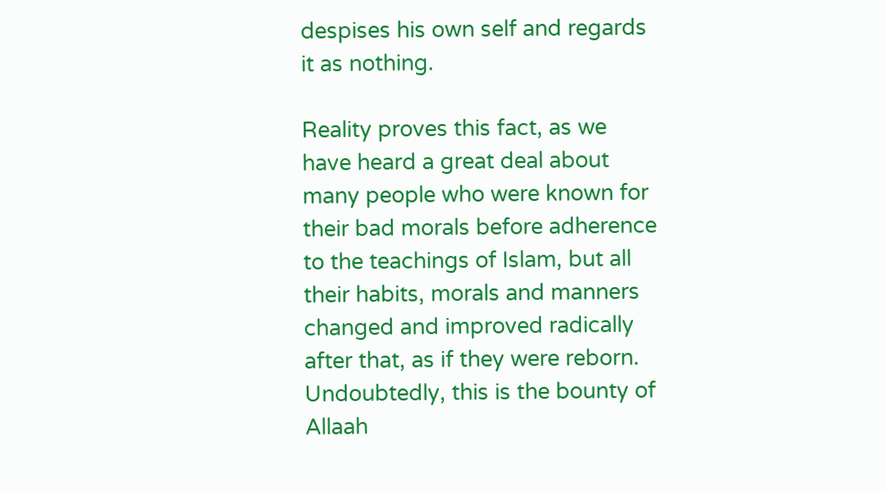despises his own self and regards it as nothing.

Reality proves this fact, as we have heard a great deal about many people who were known for their bad morals before adherence to the teachings of Islam, but all their habits, morals and manners changed and improved radically after that, as if they were reborn. Undoubtedly, this is the bounty of Allaah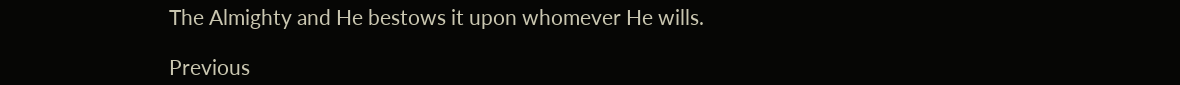The Almighty and He bestows it upon whomever He wills.

Previous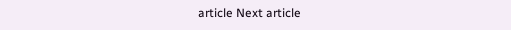article Next article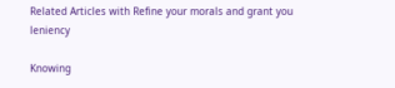Related Articles with Refine your morals and grant you leniency

Knowing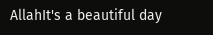AllahIt's a beautiful day